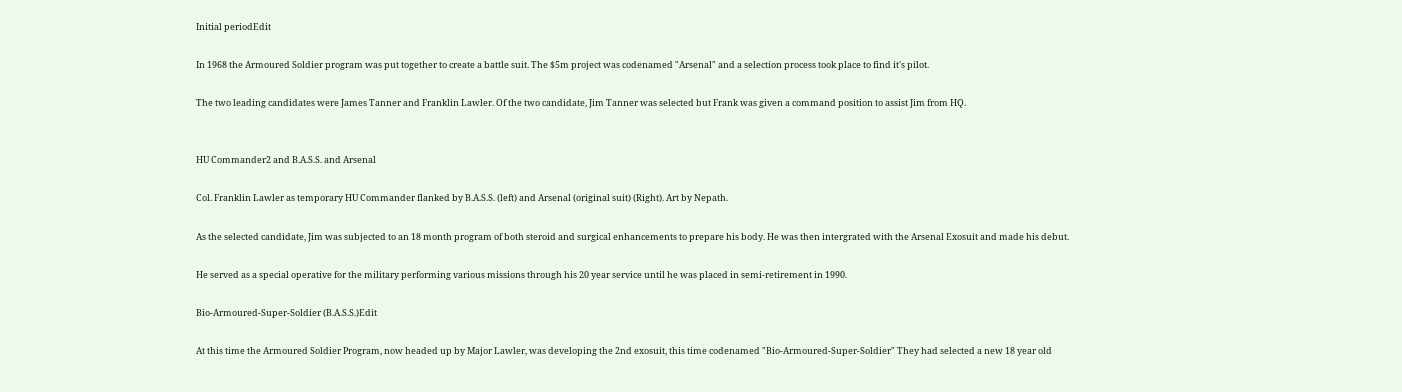Initial periodEdit

In 1968 the Armoured Soldier program was put together to create a battle suit. The $5m project was codenamed "Arsenal" and a selection process took place to find it's pilot.

The two leading candidates were James Tanner and Franklin Lawler. Of the two candidate, Jim Tanner was selected but Frank was given a command position to assist Jim from HQ.


HU Commander2 and B.A.S.S. and Arsenal

Col. Franklin Lawler as temporary HU Commander flanked by B.A.S.S. (left) and Arsenal (original suit) (Right). Art by Nepath.

As the selected candidate, Jim was subjected to an 18 month program of both steroid and surgical enhancements to prepare his body. He was then intergrated with the Arsenal Exosuit and made his debut.

He served as a special operative for the military performing various missions through his 20 year service until he was placed in semi-retirement in 1990.

Bio-Armoured-Super-Soldier (B.A.S.S.)Edit

At this time the Armoured Soldier Program, now headed up by Major Lawler, was developing the 2nd exosuit, this time codenamed "Bio-Armoured-Super-Soldier" They had selected a new 18 year old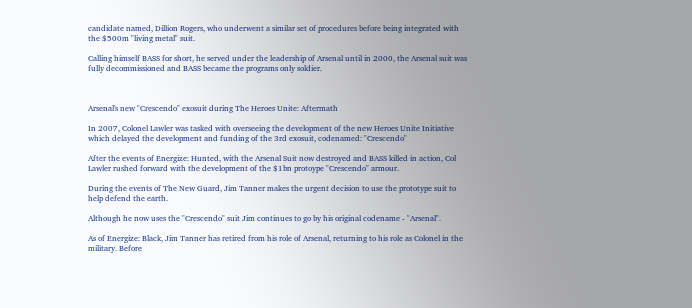candidate named, Dillion Rogers, who underwent a similar set of procedures before being integrated with the $500m "living metal" suit.

Calling himself BASS for short, he served under the leadership of Arsenal until in 2000, the Arsenal suit was fully decommissioned and BASS became the programs only soldier.



Arsenal's new "Crescendo" exosuit during The Heroes Unite: Aftermath

In 2007, Colonel Lawler was tasked with overseeing the development of the new Heroes Unite Initiative which delayed the development and funding of the 3rd exosuit, codenamed: "Crescendo"

After the events of Energize: Hunted, with the Arsenal Suit now destroyed and BASS killed in action, Col Lawler rushed forward with the development of the $1bn protoype "Crescendo" armour.

During the events of The New Guard, Jim Tanner makes the urgent decision to use the prototype suit to help defend the earth.

Although he now uses the "Crescendo" suit Jim continues to go by his original codename - "Arsenal".

As of Energize: Black, Jim Tanner has retired from his role of Arsenal, returning to his role as Colonel in the military. Before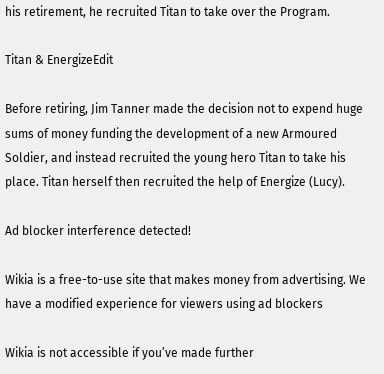his retirement, he recruited Titan to take over the Program.

Titan & EnergizeEdit

Before retiring, Jim Tanner made the decision not to expend huge sums of money funding the development of a new Armoured Soldier, and instead recruited the young hero Titan to take his place. Titan herself then recruited the help of Energize (Lucy).

Ad blocker interference detected!

Wikia is a free-to-use site that makes money from advertising. We have a modified experience for viewers using ad blockers

Wikia is not accessible if you’ve made further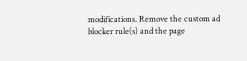modifications. Remove the custom ad blocker rule(s) and the page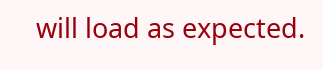will load as expected.